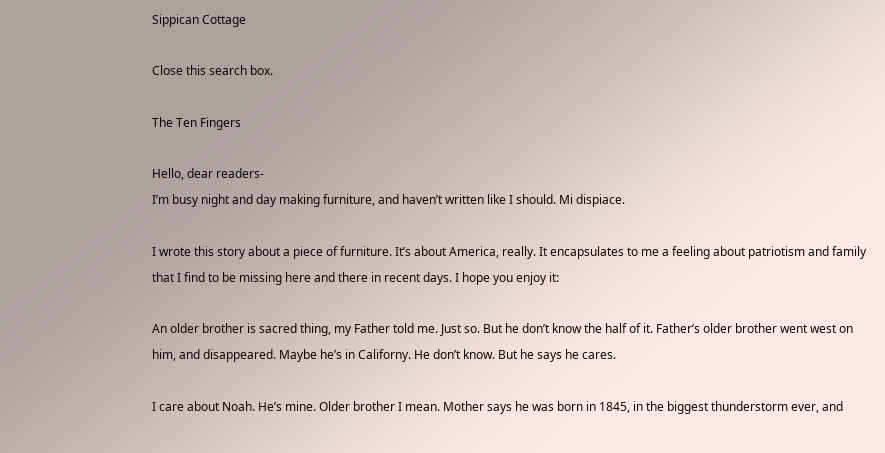Sippican Cottage

Close this search box.

The Ten Fingers

Hello, dear readers-
I’m busy night and day making furniture, and haven’t written like I should. Mi dispiace.

I wrote this story about a piece of furniture. It’s about America, really. It encapsulates to me a feeling about patriotism and family that I find to be missing here and there in recent days. I hope you enjoy it:

An older brother is sacred thing, my Father told me. Just so. But he don’t know the half of it. Father’s older brother went west on him, and disappeared. Maybe he’s in Californy. He don’t know. But he says he cares.

I care about Noah. He’s mine. Older brother I mean. Mother says he was born in 1845, in the biggest thunderstorm ever, and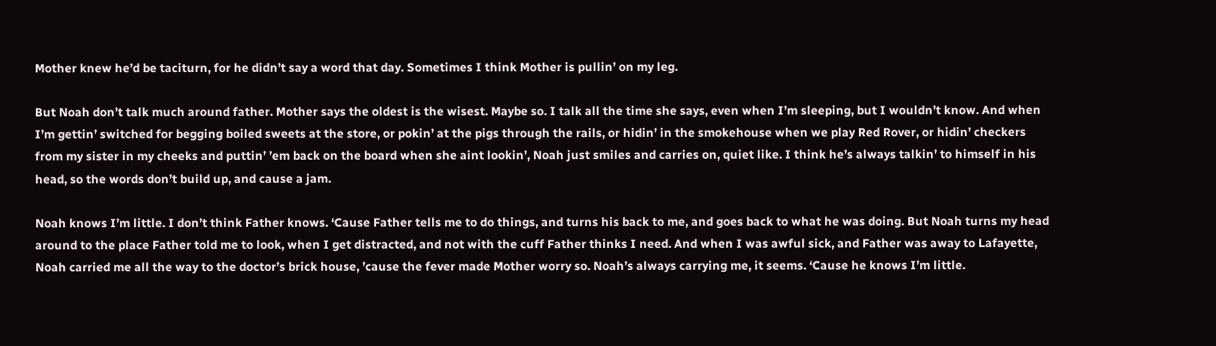Mother knew he’d be taciturn, for he didn’t say a word that day. Sometimes I think Mother is pullin’ on my leg.

But Noah don’t talk much around father. Mother says the oldest is the wisest. Maybe so. I talk all the time she says, even when I’m sleeping, but I wouldn’t know. And when I’m gettin’ switched for begging boiled sweets at the store, or pokin’ at the pigs through the rails, or hidin’ in the smokehouse when we play Red Rover, or hidin’ checkers from my sister in my cheeks and puttin’ ’em back on the board when she aint lookin’, Noah just smiles and carries on, quiet like. I think he’s always talkin’ to himself in his head, so the words don’t build up, and cause a jam.

Noah knows I’m little. I don’t think Father knows. ‘Cause Father tells me to do things, and turns his back to me, and goes back to what he was doing. But Noah turns my head around to the place Father told me to look, when I get distracted, and not with the cuff Father thinks I need. And when I was awful sick, and Father was away to Lafayette, Noah carried me all the way to the doctor’s brick house, ’cause the fever made Mother worry so. Noah’s always carrying me, it seems. ‘Cause he knows I’m little.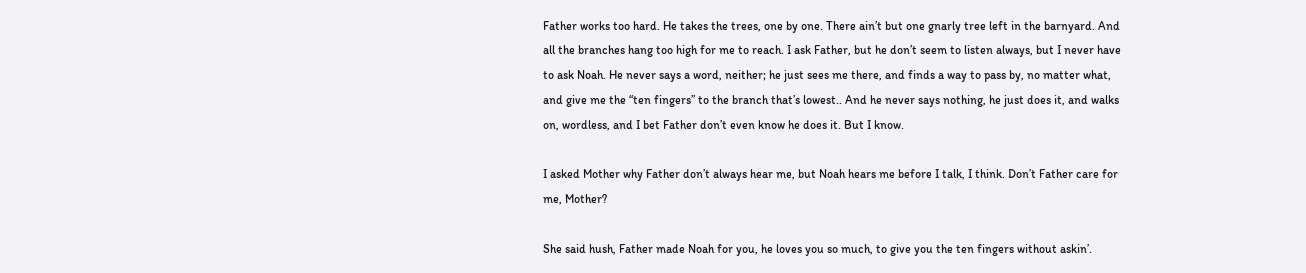Father works too hard. He takes the trees, one by one. There ain’t but one gnarly tree left in the barnyard. And all the branches hang too high for me to reach. I ask Father, but he don’t seem to listen always, but I never have to ask Noah. He never says a word, neither; he just sees me there, and finds a way to pass by, no matter what, and give me the “ten fingers” to the branch that’s lowest.. And he never says nothing, he just does it, and walks on, wordless, and I bet Father don’t even know he does it. But I know.

I asked Mother why Father don’t always hear me, but Noah hears me before I talk, I think. Don’t Father care for me, Mother?

She said hush, Father made Noah for you, he loves you so much, to give you the ten fingers without askin’.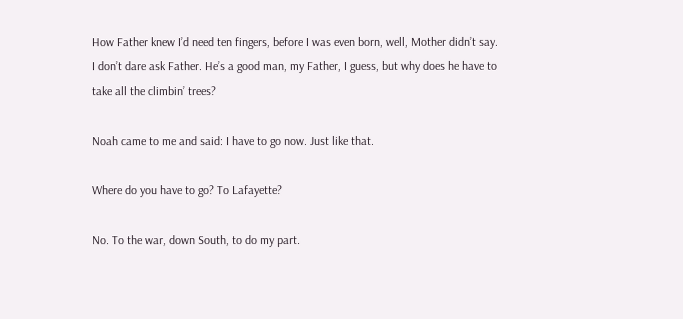How Father knew I’d need ten fingers, before I was even born, well, Mother didn’t say. I don’t dare ask Father. He’s a good man, my Father, I guess, but why does he have to take all the climbin’ trees?

Noah came to me and said: I have to go now. Just like that.

Where do you have to go? To Lafayette?

No. To the war, down South, to do my part.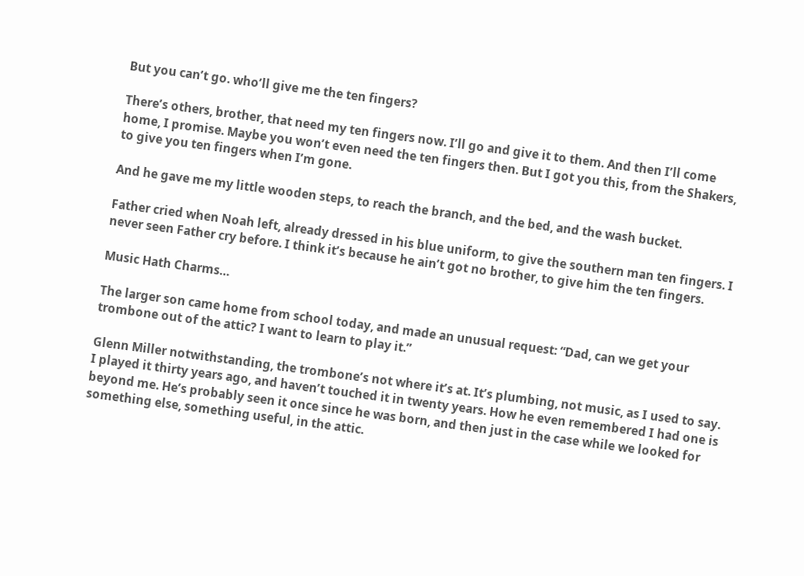But you can’t go. who’ll give me the ten fingers?

There’s others, brother, that need my ten fingers now. I’ll go and give it to them. And then I’ll come home, I promise. Maybe you won’t even need the ten fingers then. But I got you this, from the Shakers, to give you ten fingers when I’m gone.

And he gave me my little wooden steps, to reach the branch, and the bed, and the wash bucket.

Father cried when Noah left, already dressed in his blue uniform, to give the southern man ten fingers. I never seen Father cry before. I think it’s because he ain’t got no brother, to give him the ten fingers.

Music Hath Charms…

The larger son came home from school today, and made an unusual request: “Dad, can we get your trombone out of the attic? I want to learn to play it.”

Glenn Miller notwithstanding, the trombone’s not where it’s at. It’s plumbing, not music, as I used to say. I played it thirty years ago, and haven’t touched it in twenty years. How he even remembered I had one is beyond me. He’s probably seen it once since he was born, and then just in the case while we looked for something else, something useful, in the attic.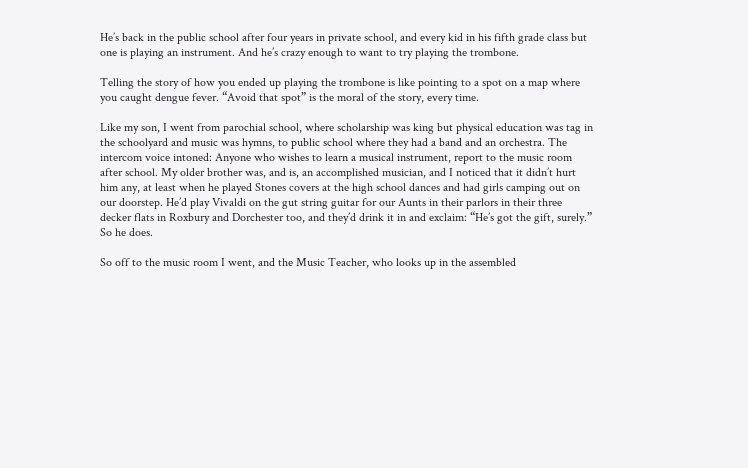He’s back in the public school after four years in private school, and every kid in his fifth grade class but one is playing an instrument. And he’s crazy enough to want to try playing the trombone.

Telling the story of how you ended up playing the trombone is like pointing to a spot on a map where you caught dengue fever. “Avoid that spot” is the moral of the story, every time.

Like my son, I went from parochial school, where scholarship was king but physical education was tag in the schoolyard and music was hymns, to public school where they had a band and an orchestra. The intercom voice intoned: Anyone who wishes to learn a musical instrument, report to the music room after school. My older brother was, and is, an accomplished musician, and I noticed that it didn’t hurt him any, at least when he played Stones covers at the high school dances and had girls camping out on our doorstep. He’d play Vivaldi on the gut string guitar for our Aunts in their parlors in their three decker flats in Roxbury and Dorchester too, and they’d drink it in and exclaim: “He’s got the gift, surely.” So he does.

So off to the music room I went, and the Music Teacher, who looks up in the assembled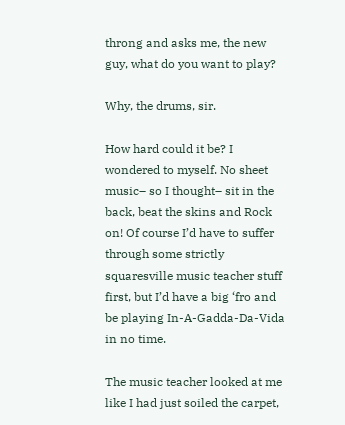throng and asks me, the new guy, what do you want to play?

Why, the drums, sir.

How hard could it be? I wondered to myself. No sheet music– so I thought– sit in the back, beat the skins and Rock on! Of course I’d have to suffer through some strictly squaresville music teacher stuff first, but I’d have a big ‘fro and be playing In-A-Gadda-Da-Vida in no time.

The music teacher looked at me like I had just soiled the carpet,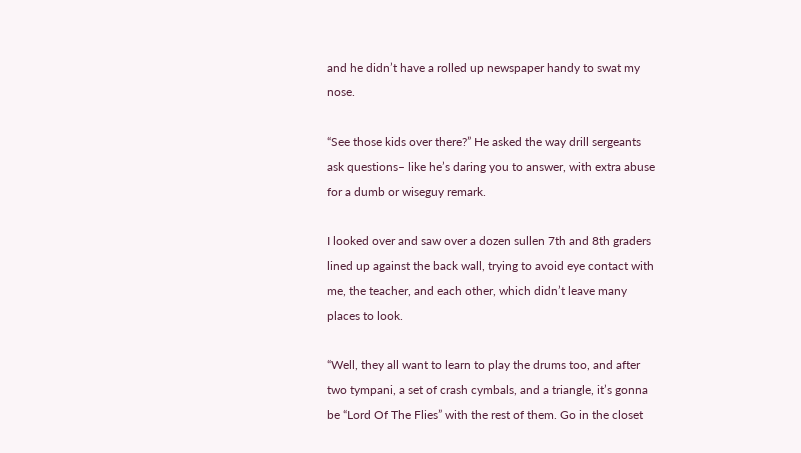and he didn’t have a rolled up newspaper handy to swat my nose.

“See those kids over there?” He asked the way drill sergeants ask questions– like he’s daring you to answer, with extra abuse for a dumb or wiseguy remark.

I looked over and saw over a dozen sullen 7th and 8th graders lined up against the back wall, trying to avoid eye contact with me, the teacher, and each other, which didn’t leave many places to look.

“Well, they all want to learn to play the drums too, and after two tympani, a set of crash cymbals, and a triangle, it’s gonna be “Lord Of The Flies” with the rest of them. Go in the closet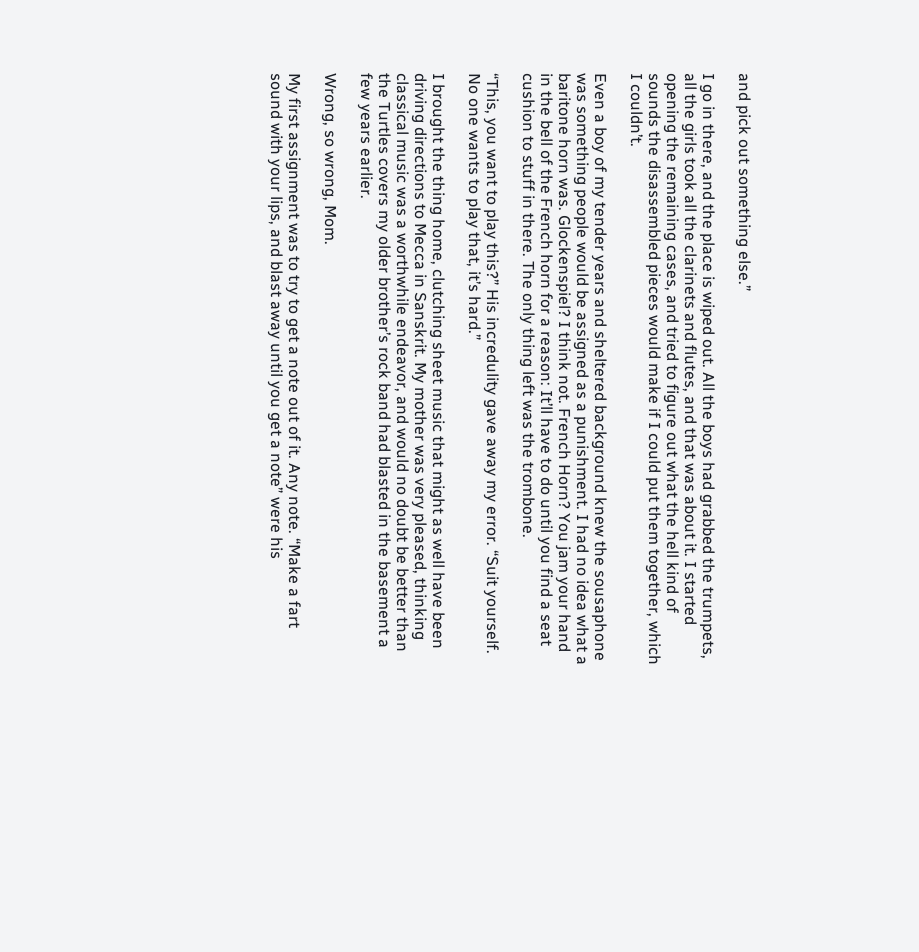and pick out something else.”

I go in there, and the place is wiped out. All the boys had grabbed the trumpets, all the girls took all the clarinets and flutes, and that was about it. I started opening the remaining cases, and tried to figure out what the hell kind of sounds the disassembled pieces would make if I could put them together, which I couldn’t.

Even a boy of my tender years and sheltered background knew the sousaphone was something people would be assigned as a punishment. I had no idea what a baritone horn was. Glockenspiel? I think not. French Horn? You jam your hand in the bell of the French horn for a reason: It’ll have to do until you find a seat cushion to stuff in there. The only thing left was the trombone.

“This, you want to play this?” His incredulity gave away my error. “Suit yourself. No one wants to play that, it’s hard.”

I brought the thing home, clutching sheet music that might as well have been driving directions to Mecca in Sanskrit. My mother was very pleased, thinking classical music was a worthwhile endeavor, and would no doubt be better than the Turtles covers my older brother’s rock band had blasted in the basement a few years earlier.

Wrong, so wrong, Mom.

My first assignment was to try to get a note out of it. Any note. “Make a fart sound with your lips, and blast away until you get a note” were his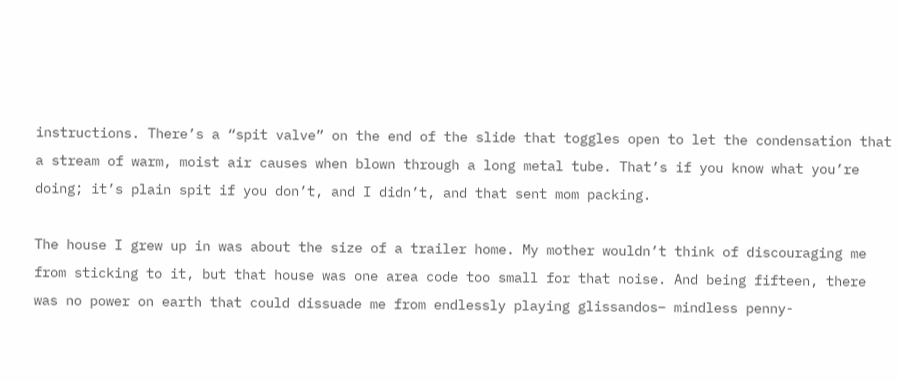instructions. There’s a “spit valve” on the end of the slide that toggles open to let the condensation that a stream of warm, moist air causes when blown through a long metal tube. That’s if you know what you’re doing; it’s plain spit if you don’t, and I didn’t, and that sent mom packing.

The house I grew up in was about the size of a trailer home. My mother wouldn’t think of discouraging me from sticking to it, but that house was one area code too small for that noise. And being fifteen, there was no power on earth that could dissuade me from endlessly playing glissandos– mindless penny-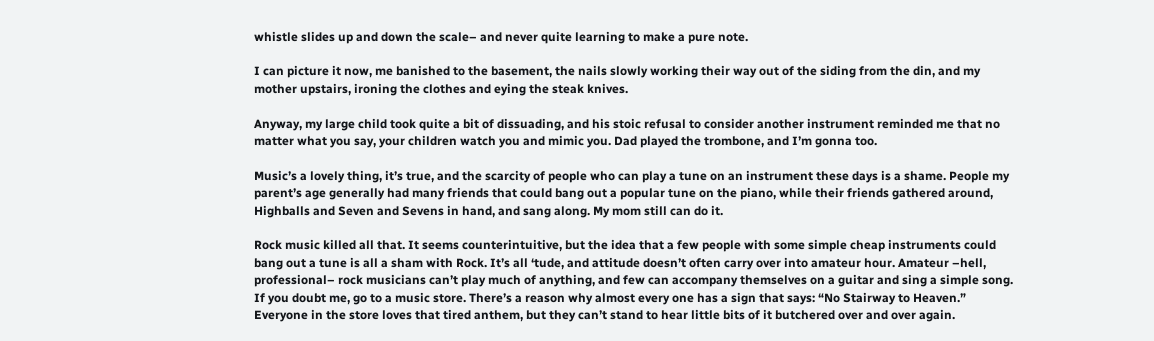whistle slides up and down the scale– and never quite learning to make a pure note.

I can picture it now, me banished to the basement, the nails slowly working their way out of the siding from the din, and my mother upstairs, ironing the clothes and eying the steak knives.

Anyway, my large child took quite a bit of dissuading, and his stoic refusal to consider another instrument reminded me that no matter what you say, your children watch you and mimic you. Dad played the trombone, and I’m gonna too.

Music’s a lovely thing, it’s true, and the scarcity of people who can play a tune on an instrument these days is a shame. People my parent’s age generally had many friends that could bang out a popular tune on the piano, while their friends gathered around, Highballs and Seven and Sevens in hand, and sang along. My mom still can do it.

Rock music killed all that. It seems counterintuitive, but the idea that a few people with some simple cheap instruments could bang out a tune is all a sham with Rock. It’s all ‘tude, and attitude doesn’t often carry over into amateur hour. Amateur –hell, professional– rock musicians can’t play much of anything, and few can accompany themselves on a guitar and sing a simple song. If you doubt me, go to a music store. There’s a reason why almost every one has a sign that says: “No Stairway to Heaven.” Everyone in the store loves that tired anthem, but they can’t stand to hear little bits of it butchered over and over again.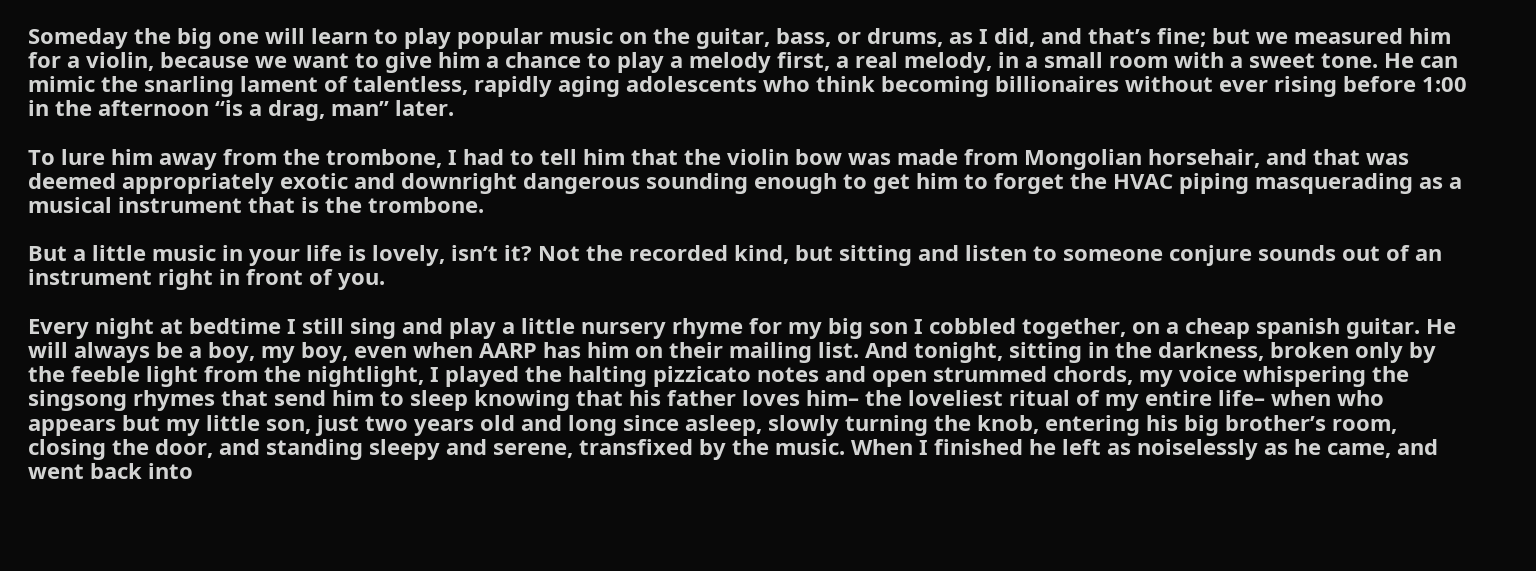Someday the big one will learn to play popular music on the guitar, bass, or drums, as I did, and that’s fine; but we measured him for a violin, because we want to give him a chance to play a melody first, a real melody, in a small room with a sweet tone. He can mimic the snarling lament of talentless, rapidly aging adolescents who think becoming billionaires without ever rising before 1:00 in the afternoon “is a drag, man” later.

To lure him away from the trombone, I had to tell him that the violin bow was made from Mongolian horsehair, and that was deemed appropriately exotic and downright dangerous sounding enough to get him to forget the HVAC piping masquerading as a musical instrument that is the trombone.

But a little music in your life is lovely, isn’t it? Not the recorded kind, but sitting and listen to someone conjure sounds out of an instrument right in front of you.

Every night at bedtime I still sing and play a little nursery rhyme for my big son I cobbled together, on a cheap spanish guitar. He will always be a boy, my boy, even when AARP has him on their mailing list. And tonight, sitting in the darkness, broken only by the feeble light from the nightlight, I played the halting pizzicato notes and open strummed chords, my voice whispering the singsong rhymes that send him to sleep knowing that his father loves him– the loveliest ritual of my entire life– when who appears but my little son, just two years old and long since asleep, slowly turning the knob, entering his big brother’s room, closing the door, and standing sleepy and serene, transfixed by the music. When I finished he left as noiselessly as he came, and went back into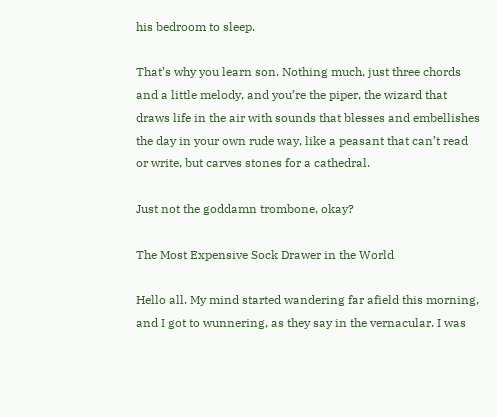his bedroom to sleep.

That’s why you learn son. Nothing much, just three chords and a little melody, and you’re the piper, the wizard that draws life in the air with sounds that blesses and embellishes the day in your own rude way, like a peasant that can’t read or write, but carves stones for a cathedral.

Just not the goddamn trombone, okay?

The Most Expensive Sock Drawer in the World

Hello all. My mind started wandering far afield this morning, and I got to wunnering, as they say in the vernacular. I was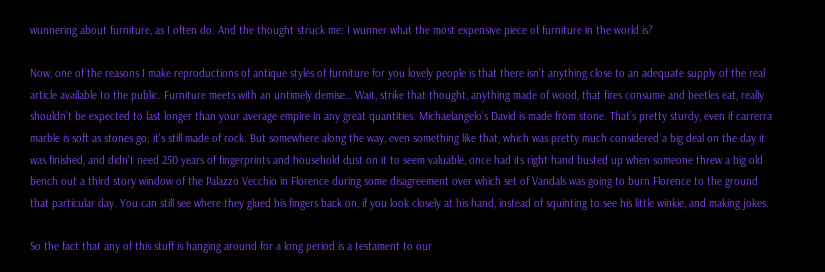wunnering about furniture, as I often do. And the thought struck me: I wunner what the most expensive piece of furniture in the world is?

Now, one of the reasons I make reproductions of antique styles of furniture for you lovely people is that there isn’t anything close to an adequate supply of the real article available to the public. Furniture meets with an untimely demise… Wait, strike that thought, anything made of wood, that fires consume and beetles eat, really shouldn’t be expected to last longer than your average empire in any great quantities. Michaelangelo’s David is made from stone. That’s pretty sturdy, even if carrerra marble is soft as stones go; it’s still made of rock. But somewhere along the way, even something like that, which was pretty much considered a big deal on the day it was finished, and didn’t need 250 years of fingerprints and household dust on it to seem valuable, once had its right hand busted up when someone threw a big old bench out a third story window of the Palazzo Vecchio in Florence during some disagreement over which set of Vandals was going to burn Florence to the ground that particular day. You can still see where they glued his fingers back on, if you look closely at his hand, instead of squinting to see his little winkie, and making jokes.

So the fact that any of this stuff is hanging around for a long period is a testament to our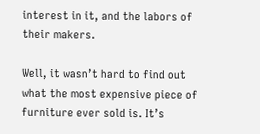interest in it, and the labors of their makers.

Well, it wasn’t hard to find out what the most expensive piece of furniture ever sold is. It’s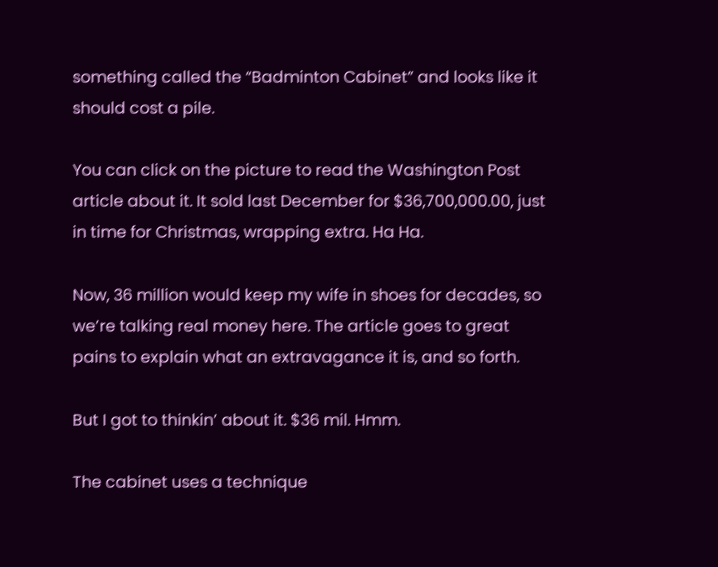something called the “Badminton Cabinet” and looks like it should cost a pile.

You can click on the picture to read the Washington Post article about it. It sold last December for $36,700,000.00, just in time for Christmas, wrapping extra. Ha Ha.

Now, 36 million would keep my wife in shoes for decades, so we’re talking real money here. The article goes to great pains to explain what an extravagance it is, and so forth.

But I got to thinkin’ about it. $36 mil. Hmm.

The cabinet uses a technique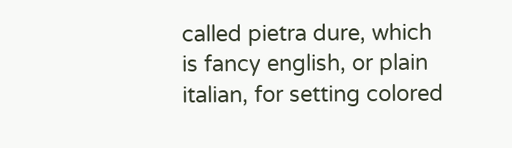called pietra dure, which is fancy english, or plain italian, for setting colored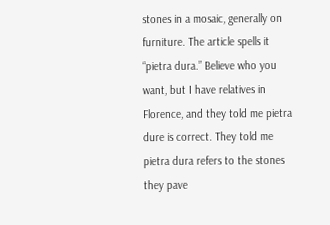stones in a mosaic, generally on furniture. The article spells it “pietra dura.” Believe who you want, but I have relatives in Florence, and they told me pietra dure is correct. They told me pietra dura refers to the stones they pave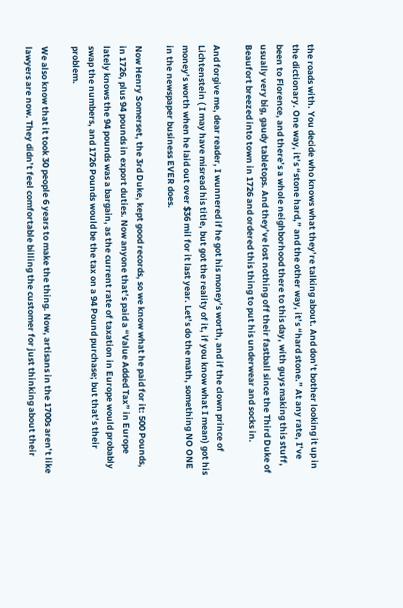the roads with. You decide who knows what they’re talking about. And don’t bother looking it up in the dictionary. One way, it’s “stone hard,” and the other way, it’s “hard stone.” At any rate, I’ve been to Florence, and there’s a whole neighborhood there to this day, with guys making this stuff, usually very big, gaudy tabletops. And they’ve lost nothing off their fastball since the Third Duke of Beaufort breezed into town in 1726 and ordered this thing to put his underwear and socks in.

And forgive me, dear reader, I wunnered if he got his money’s worth, and if the clown prince of Lichtenstein ( I may have misread his title, but got the reality of it, if you know what I mean) got his money’s worth when he laid out over $36 mil for it last year. Let’s do the math, something NO ONE in the newspaper business EVER does.

Now Henry Somerset, the 3rd Duke, kept good records, so we know what he paid for it: 500 Pounds, in 1726, plus 94 pounds in export duties. Now anyone that’s paid a “Value Added Tax” in Europe lately knows the 94 pounds was a bargain, as the current rate of taxation in Europe would probably swap the numbers, and 1726 Pounds would be the tax on a 94 Pound purchase; but that’s their problem.

We also know that it took 30 people 6 years to make the thing. Now, artisans in the 1700s aren’t like lawyers are now. They didn’t feel comfortable billing the customer for just thinking about their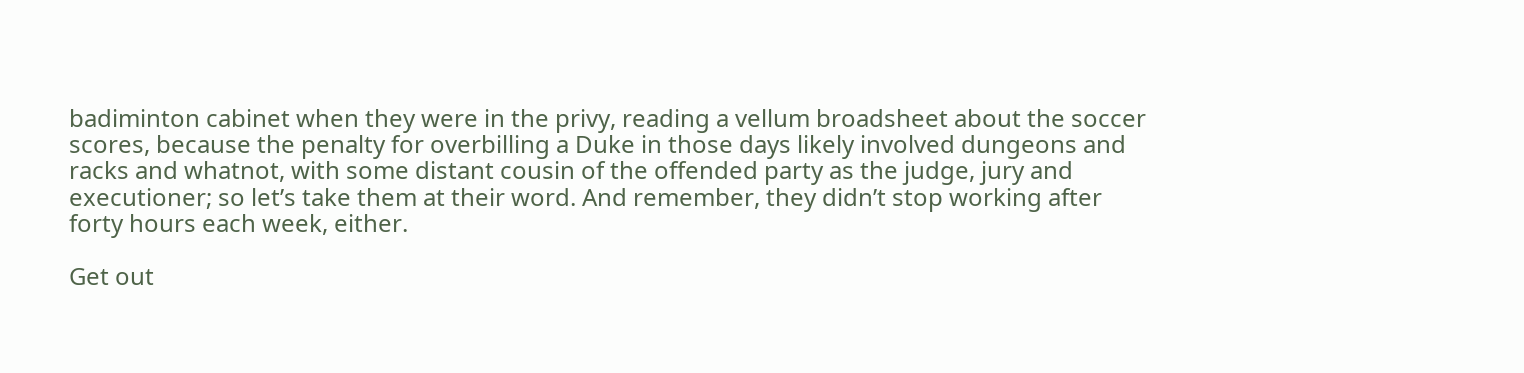badiminton cabinet when they were in the privy, reading a vellum broadsheet about the soccer scores, because the penalty for overbilling a Duke in those days likely involved dungeons and racks and whatnot, with some distant cousin of the offended party as the judge, jury and executioner; so let’s take them at their word. And remember, they didn’t stop working after forty hours each week, either.

Get out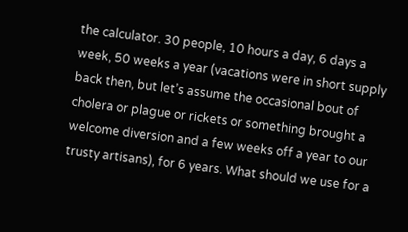the calculator. 30 people, 10 hours a day, 6 days a week, 50 weeks a year (vacations were in short supply back then, but let’s assume the occasional bout of cholera or plague or rickets or something brought a welcome diversion and a few weeks off a year to our trusty artisans), for 6 years. What should we use for a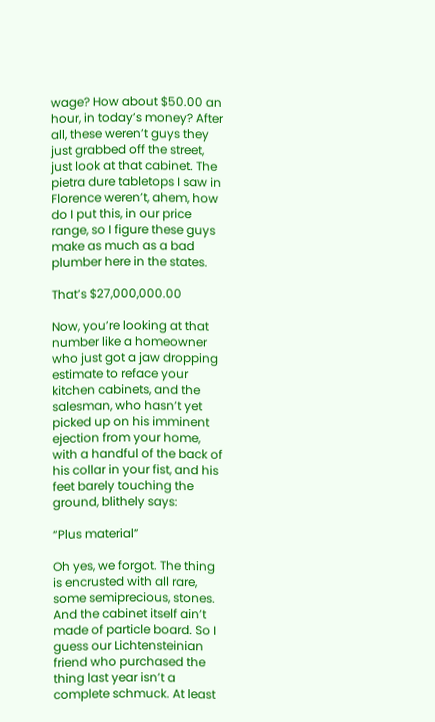wage? How about $50.00 an hour, in today’s money? After all, these weren’t guys they just grabbed off the street, just look at that cabinet. The pietra dure tabletops I saw in Florence weren’t, ahem, how do I put this, in our price range, so I figure these guys make as much as a bad plumber here in the states.

That’s $27,000,000.00

Now, you’re looking at that number like a homeowner who just got a jaw dropping estimate to reface your kitchen cabinets, and the salesman, who hasn’t yet picked up on his imminent ejection from your home, with a handful of the back of his collar in your fist, and his feet barely touching the ground, blithely says:

“Plus material”

Oh yes, we forgot. The thing is encrusted with all rare, some semiprecious, stones. And the cabinet itself ain’t made of particle board. So I guess our Lichtensteinian friend who purchased the thing last year isn’t a complete schmuck. At least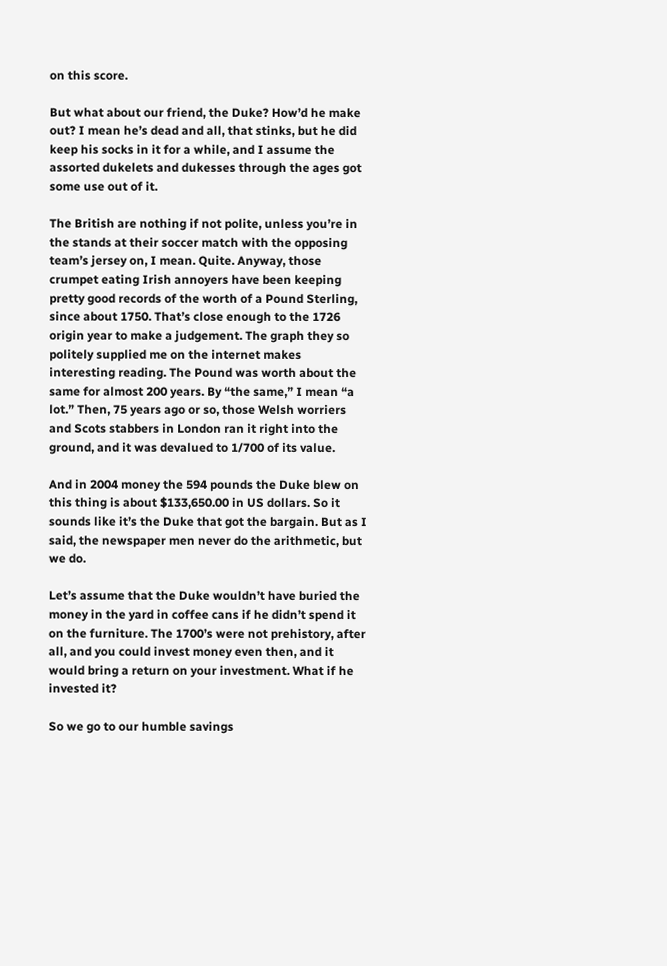on this score.

But what about our friend, the Duke? How’d he make out? I mean he’s dead and all, that stinks, but he did keep his socks in it for a while, and I assume the assorted dukelets and dukesses through the ages got some use out of it.

The British are nothing if not polite, unless you’re in the stands at their soccer match with the opposing team’s jersey on, I mean. Quite. Anyway, those crumpet eating Irish annoyers have been keeping pretty good records of the worth of a Pound Sterling, since about 1750. That’s close enough to the 1726 origin year to make a judgement. The graph they so politely supplied me on the internet makes interesting reading. The Pound was worth about the same for almost 200 years. By “the same,” I mean “a lot.” Then, 75 years ago or so, those Welsh worriers and Scots stabbers in London ran it right into the ground, and it was devalued to 1/700 of its value.

And in 2004 money the 594 pounds the Duke blew on this thing is about $133,650.00 in US dollars. So it sounds like it’s the Duke that got the bargain. But as I said, the newspaper men never do the arithmetic, but we do.

Let’s assume that the Duke wouldn’t have buried the money in the yard in coffee cans if he didn’t spend it on the furniture. The 1700’s were not prehistory, after all, and you could invest money even then, and it would bring a return on your investment. What if he invested it?

So we go to our humble savings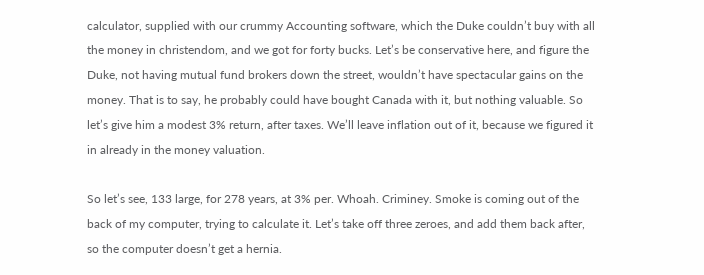calculator, supplied with our crummy Accounting software, which the Duke couldn’t buy with all the money in christendom, and we got for forty bucks. Let’s be conservative here, and figure the Duke, not having mutual fund brokers down the street, wouldn’t have spectacular gains on the money. That is to say, he probably could have bought Canada with it, but nothing valuable. So let’s give him a modest 3% return, after taxes. We’ll leave inflation out of it, because we figured it in already in the money valuation.

So let’s see, 133 large, for 278 years, at 3% per. Whoah. Criminey. Smoke is coming out of the back of my computer, trying to calculate it. Let’s take off three zeroes, and add them back after, so the computer doesn’t get a hernia.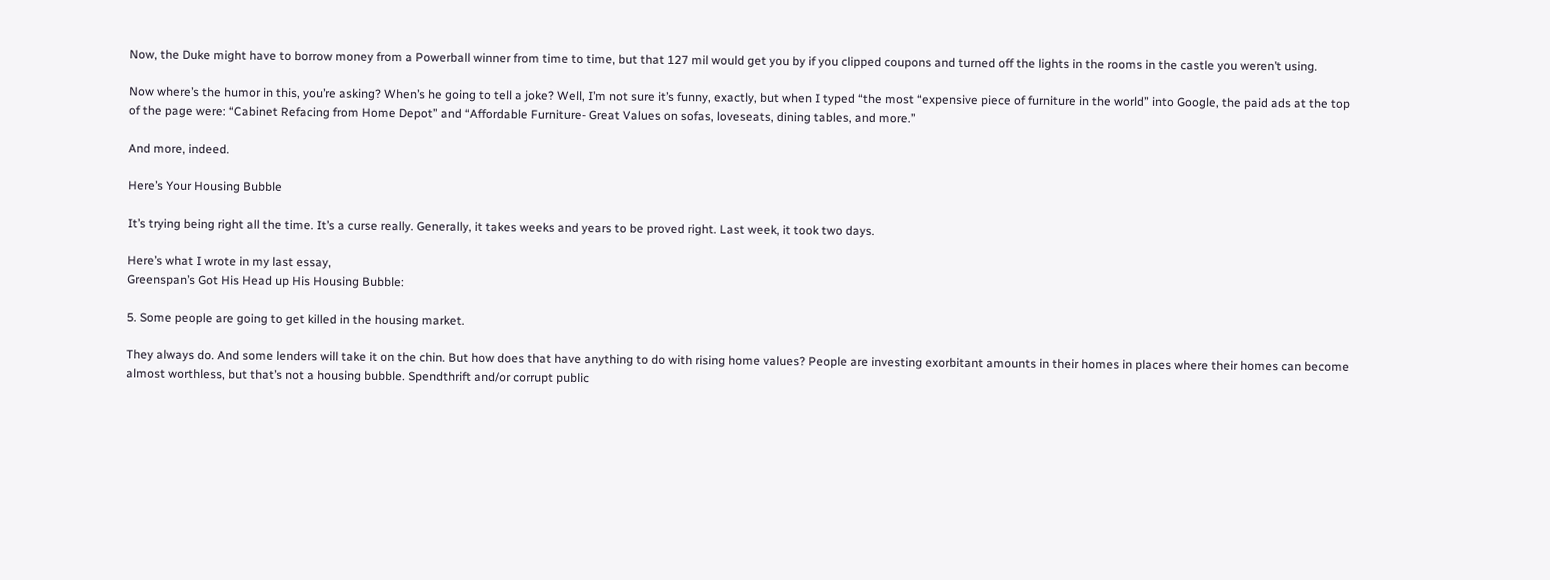Now, the Duke might have to borrow money from a Powerball winner from time to time, but that 127 mil would get you by if you clipped coupons and turned off the lights in the rooms in the castle you weren’t using.

Now where’s the humor in this, you’re asking? When’s he going to tell a joke? Well, I’m not sure it’s funny, exactly, but when I typed “the most “expensive piece of furniture in the world” into Google, the paid ads at the top of the page were: “Cabinet Refacing from Home Depot” and “Affordable Furniture- Great Values on sofas, loveseats, dining tables, and more.”

And more, indeed.

Here’s Your Housing Bubble

It’s trying being right all the time. It’s a curse really. Generally, it takes weeks and years to be proved right. Last week, it took two days.

Here’s what I wrote in my last essay,
Greenspan’s Got His Head up His Housing Bubble:

5. Some people are going to get killed in the housing market.

They always do. And some lenders will take it on the chin. But how does that have anything to do with rising home values? People are investing exorbitant amounts in their homes in places where their homes can become almost worthless, but that’s not a housing bubble. Spendthrift and/or corrupt public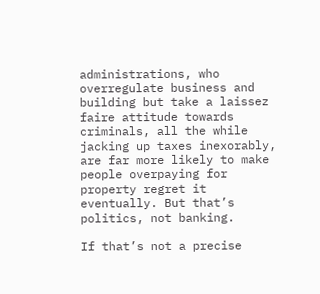administrations, who overregulate business and building but take a laissez faire attitude towards criminals, all the while jacking up taxes inexorably, are far more likely to make people overpaying for property regret it eventually. But that’s politics, not banking.

If that’s not a precise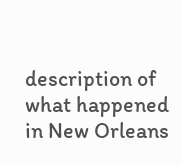description of what happened in New Orleans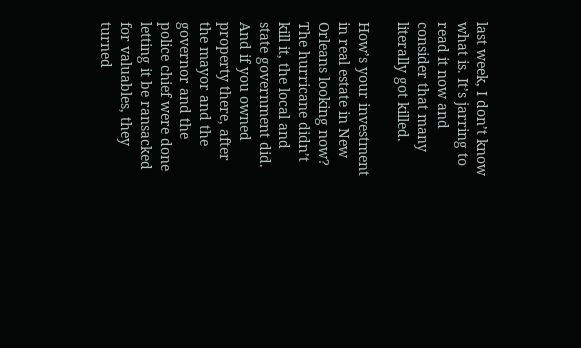last week, I don’t know what is. It’s jarring to read it now and consider that many literally got killed.

How’s your investment in real estate in New Orleans looking now? The hurricane didn’t kill it, the local and state government did. And if you owned property there, after the mayor and the governor and the police chief were done letting it be ransacked for valuables, they turned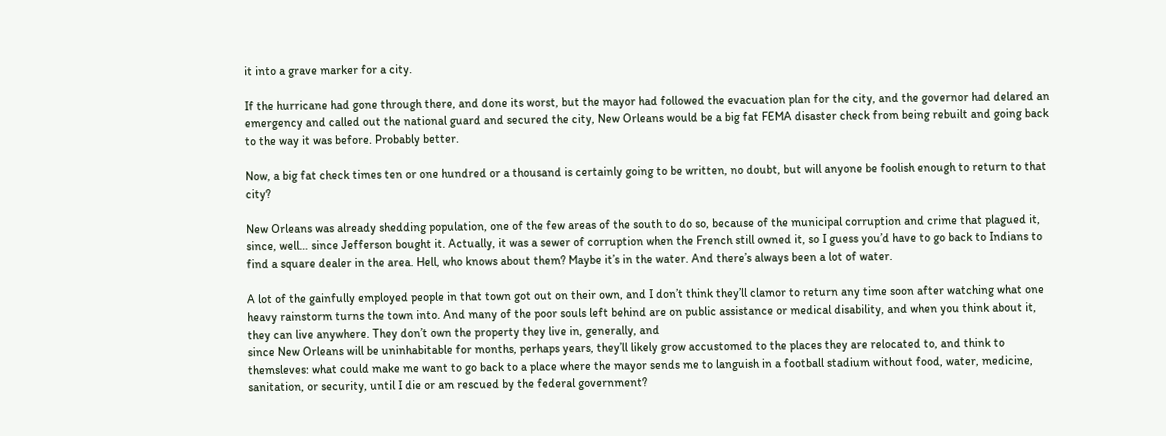it into a grave marker for a city.

If the hurricane had gone through there, and done its worst, but the mayor had followed the evacuation plan for the city, and the governor had delared an emergency and called out the national guard and secured the city, New Orleans would be a big fat FEMA disaster check from being rebuilt and going back to the way it was before. Probably better.

Now, a big fat check times ten or one hundred or a thousand is certainly going to be written, no doubt, but will anyone be foolish enough to return to that city?

New Orleans was already shedding population, one of the few areas of the south to do so, because of the municipal corruption and crime that plagued it, since, well… since Jefferson bought it. Actually, it was a sewer of corruption when the French still owned it, so I guess you’d have to go back to Indians to find a square dealer in the area. Hell, who knows about them? Maybe it’s in the water. And there’s always been a lot of water.

A lot of the gainfully employed people in that town got out on their own, and I don’t think they’ll clamor to return any time soon after watching what one heavy rainstorm turns the town into. And many of the poor souls left behind are on public assistance or medical disability, and when you think about it, they can live anywhere. They don’t own the property they live in, generally, and
since New Orleans will be uninhabitable for months, perhaps years, they’ll likely grow accustomed to the places they are relocated to, and think to themsleves: what could make me want to go back to a place where the mayor sends me to languish in a football stadium without food, water, medicine, sanitation, or security, until I die or am rescued by the federal government?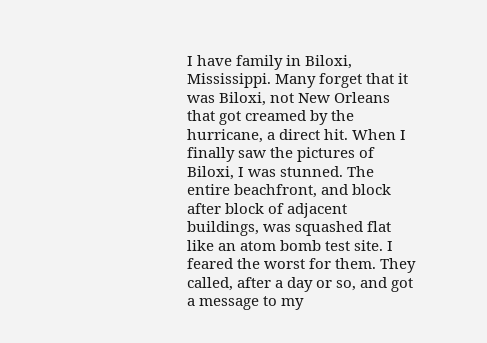I have family in Biloxi, Mississippi. Many forget that it was Biloxi, not New Orleans that got creamed by the hurricane, a direct hit. When I finally saw the pictures of Biloxi, I was stunned. The entire beachfront, and block after block of adjacent buildings, was squashed flat like an atom bomb test site. I feared the worst for them. They called, after a day or so, and got a message to my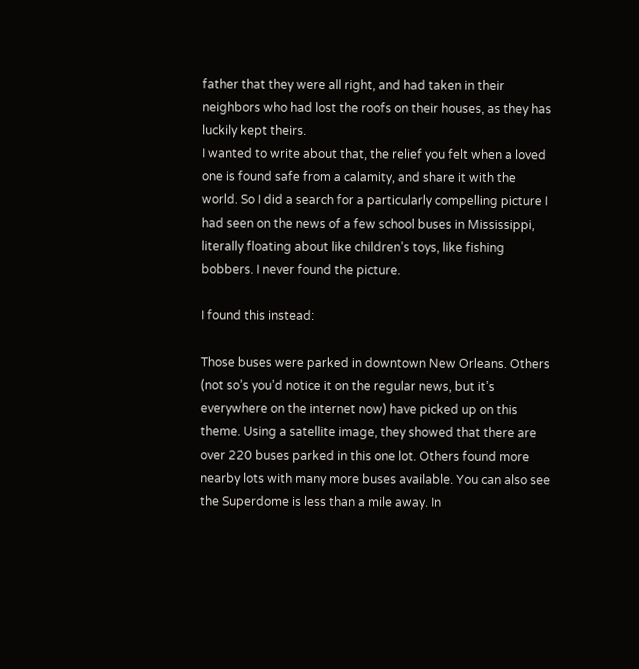father that they were all right, and had taken in their neighbors who had lost the roofs on their houses, as they has luckily kept theirs.
I wanted to write about that, the relief you felt when a loved one is found safe from a calamity, and share it with the world. So I did a search for a particularly compelling picture I had seen on the news of a few school buses in Mississippi, literally floating about like children’s toys, like fishing bobbers. I never found the picture.

I found this instead:

Those buses were parked in downtown New Orleans. Others (not so’s you’d notice it on the regular news, but it’s everywhere on the internet now) have picked up on this theme. Using a satellite image, they showed that there are over 220 buses parked in this one lot. Others found more nearby lots with many more buses available. You can also see the Superdome is less than a mile away. In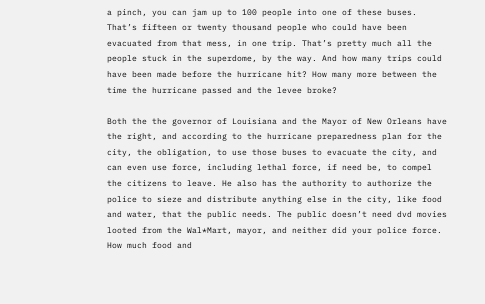a pinch, you can jam up to 100 people into one of these buses. That’s fifteen or twenty thousand people who could have been evacuated from that mess, in one trip. That’s pretty much all the people stuck in the superdome, by the way. And how many trips could have been made before the hurricane hit? How many more between the time the hurricane passed and the levee broke?

Both the the governor of Louisiana and the Mayor of New Orleans have the right, and according to the hurricane preparedness plan for the city, the obligation, to use those buses to evacuate the city, and can even use force, including lethal force, if need be, to compel the citizens to leave. He also has the authority to authorize the police to sieze and distribute anything else in the city, like food and water, that the public needs. The public doesn’t need dvd movies looted from the Wal*Mart, mayor, and neither did your police force. How much food and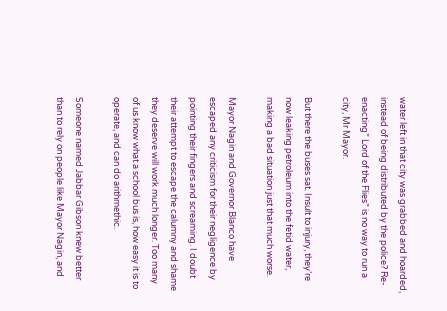water left in that city was grabbed and hoarded, instead of being distributed by the police? Re-enacting” Lord of the Flies” is no way to run a city, Mr Mayor.

But there the buses sat. Insult to injury, they’re now leaking petroleum into the fetid water, making a bad situation just that much worse.

Mayor Nagin and Governor Blanco have escaped any criticism for their negligence by pointing their fingers and screaming. I doubt their attempt to escape the calumny and shame they deserve will work much longer. Too many of us know what a school bus is, how easy it is to operate, and can do arithmethic.

Someone named Jabbar Gibson knew better than to rely on people like Mayor Nagin, and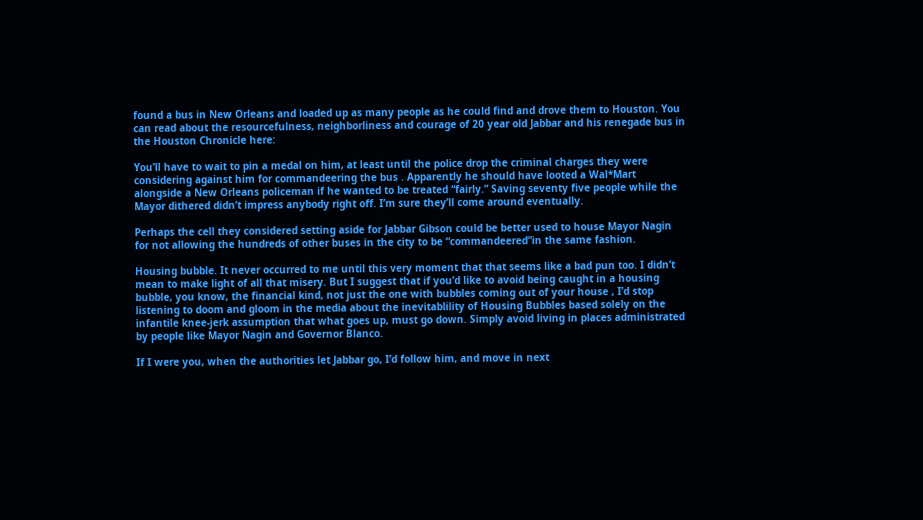found a bus in New Orleans and loaded up as many people as he could find and drove them to Houston. You can read about the resourcefulness, neighborliness and courage of 20 year old Jabbar and his renegade bus in the Houston Chronicle here:

You’ll have to wait to pin a medal on him, at least until the police drop the criminal charges they were considering against him for commandeering the bus . Apparently he should have looted a Wal*Mart alongside a New Orleans policeman if he wanted to be treated “fairly.” Saving seventy five people while the Mayor dithered didn’t impress anybody right off. I’m sure they’ll come around eventually.

Perhaps the cell they considered setting aside for Jabbar Gibson could be better used to house Mayor Nagin for not allowing the hundreds of other buses in the city to be “commandeered”in the same fashion.

Housing bubble. It never occurred to me until this very moment that that seems like a bad pun too. I didn’t mean to make light of all that misery. But I suggest that if you’d like to avoid being caught in a housing bubble, you know, the financial kind, not just the one with bubbles coming out of your house , I’d stop listening to doom and gloom in the media about the inevitablility of Housing Bubbles based solely on the infantile knee-jerk assumption that what goes up, must go down. Simply avoid living in places administrated by people like Mayor Nagin and Governor Blanco.

If I were you, when the authorities let Jabbar go, I’d follow him, and move in next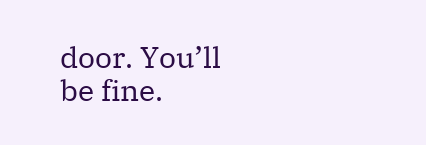door. You’ll be fine.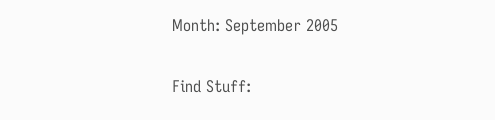Month: September 2005

Find Stuff: